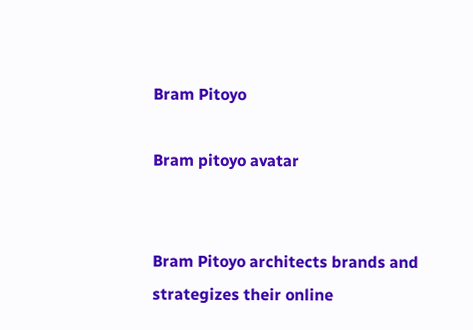Bram Pitoyo

Bram pitoyo avatar


Bram Pitoyo architects brands and strategizes their online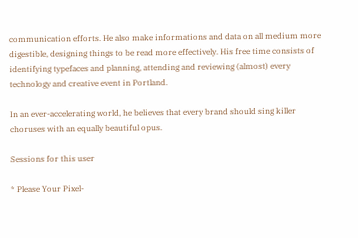communication efforts. He also make informations and data on all medium more digestible, designing things to be read more effectively. His free time consists of identifying typefaces and planning, attending and reviewing (almost) every technology and creative event in Portland.

In an ever-accelerating world, he believes that every brand should sing killer choruses with an equally beautiful opus.

Sessions for this user

* Please Your Pixel-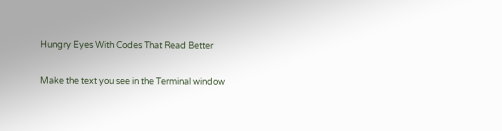Hungry Eyes With Codes That Read Better

Make the text you see in the Terminal window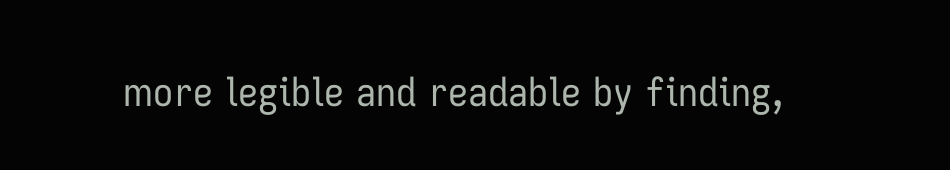more legible and readable by finding,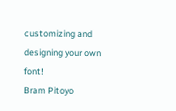customizing and designing your own font!
Bram Pitoyo